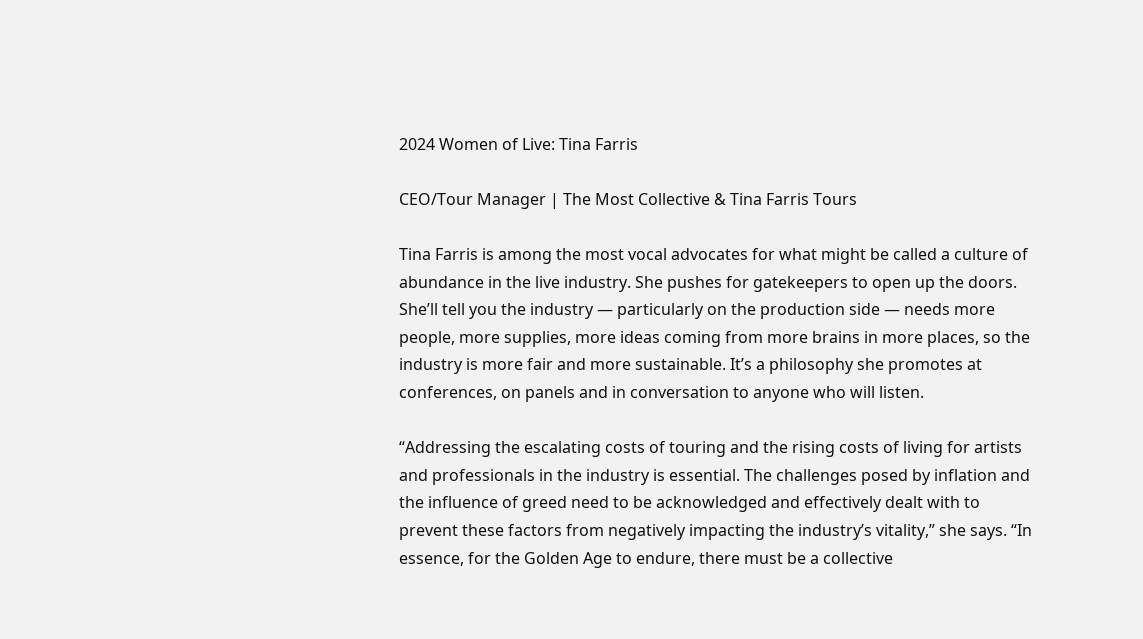2024 Women of Live: Tina Farris

CEO/Tour Manager | The Most Collective & Tina Farris Tours

Tina Farris is among the most vocal advocates for what might be called a culture of abundance in the live industry. She pushes for gatekeepers to open up the doors. She’ll tell you the industry — particularly on the production side — needs more people, more supplies, more ideas coming from more brains in more places, so the industry is more fair and more sustainable. It’s a philosophy she promotes at conferences, on panels and in conversation to anyone who will listen.

“Addressing the escalating costs of touring and the rising costs of living for artists and professionals in the industry is essential. The challenges posed by inflation and the influence of greed need to be acknowledged and effectively dealt with to prevent these factors from negatively impacting the industry’s vitality,” she says. “In essence, for the Golden Age to endure, there must be a collective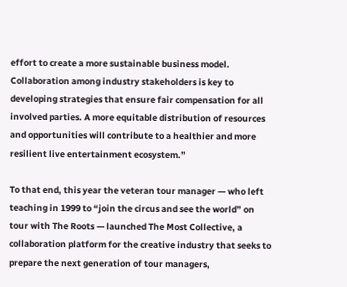effort to create a more sustainable business model. Collaboration among industry stakeholders is key to developing strategies that ensure fair compensation for all involved parties. A more equitable distribution of resources and opportunities will contribute to a healthier and more resilient live entertainment ecosystem.”

To that end, this year the veteran tour manager — who left teaching in 1999 to “join the circus and see the world” on tour with The Roots — launched The Most Collective, a collaboration platform for the creative industry that seeks to prepare the next generation of tour managers,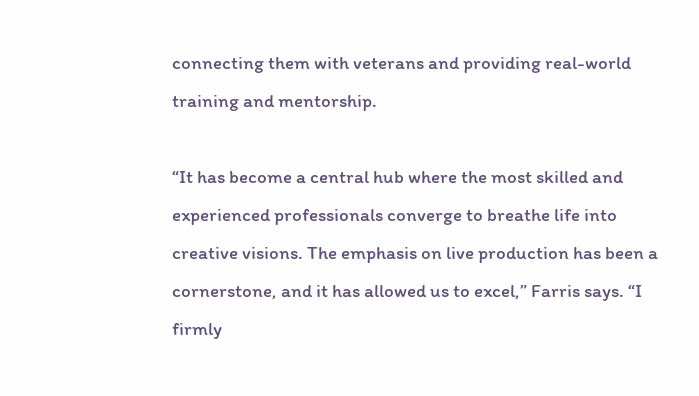connecting them with veterans and providing real-world training and mentorship.

“It has become a central hub where the most skilled and experienced professionals converge to breathe life into creative visions. The emphasis on live production has been a cornerstone, and it has allowed us to excel,” Farris says. “I firmly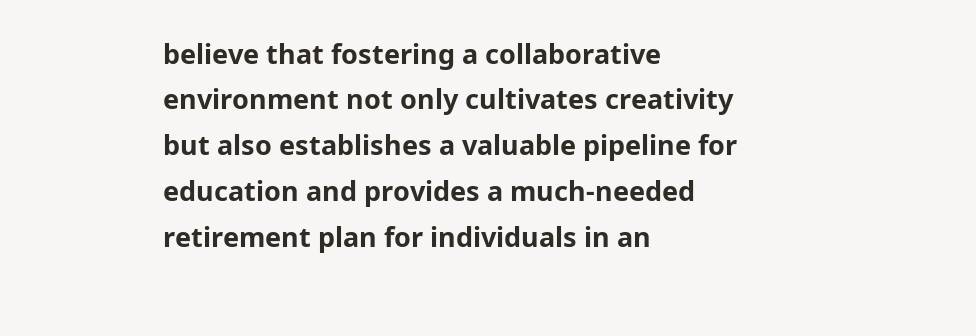believe that fostering a collaborative environment not only cultivates creativity but also establishes a valuable pipeline for education and provides a much-needed retirement plan for individuals in an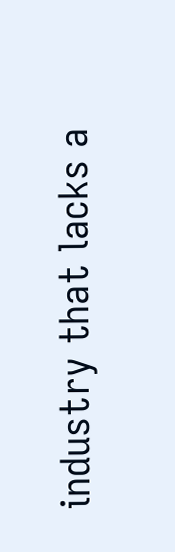industry that lacks a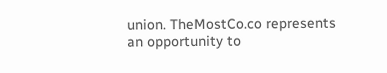union. TheMostCo.co represents an opportunity to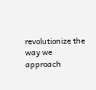revolutionize the way we approach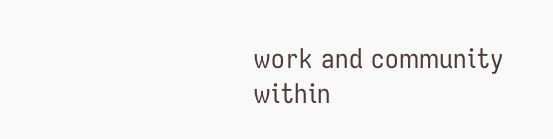work and community within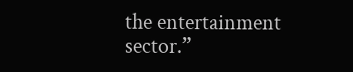the entertainment sector.”